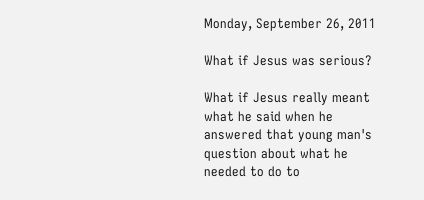Monday, September 26, 2011

What if Jesus was serious?

What if Jesus really meant what he said when he answered that young man's question about what he needed to do to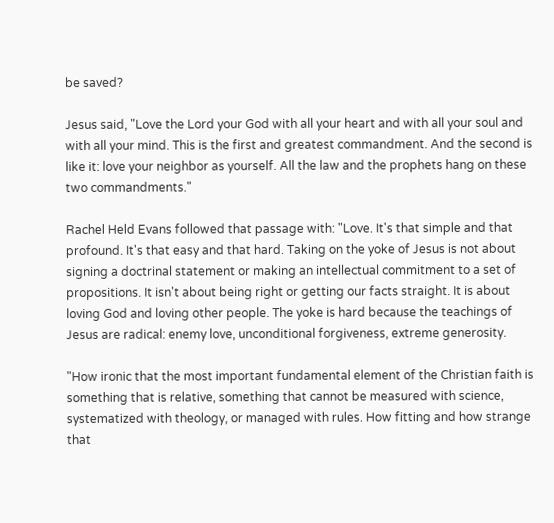be saved?

Jesus said, "Love the Lord your God with all your heart and with all your soul and with all your mind. This is the first and greatest commandment. And the second is like it: love your neighbor as yourself. All the law and the prophets hang on these two commandments."

Rachel Held Evans followed that passage with: "Love. It's that simple and that profound. It's that easy and that hard. Taking on the yoke of Jesus is not about signing a doctrinal statement or making an intellectual commitment to a set of propositions. It isn't about being right or getting our facts straight. It is about loving God and loving other people. The yoke is hard because the teachings of Jesus are radical: enemy love, unconditional forgiveness, extreme generosity.

"How ironic that the most important fundamental element of the Christian faith is something that is relative, something that cannot be measured with science, systematized with theology, or managed with rules. How fitting and how strange that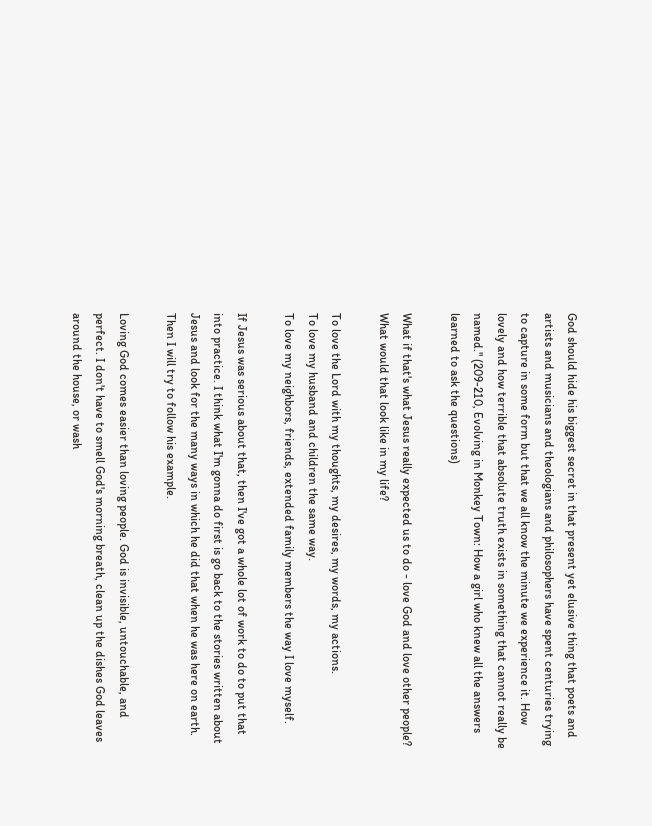God should hide his biggest secret in that present yet elusive thing that poets and artists and musicians and theologians and philosophers have spent centuries trying to capture in some form but that we all know the minute we experience it. How lovely and how terrible that absolute truth exists in something that cannot really be named." (209-210, Evolving in Monkey Town: How a girl who knew all the answers learned to ask the questions)

What if that's what Jesus really expected us to do - love God and love other people? What would that look like in my life?

To love the Lord with my thoughts, my desires, my words, my actions.
To love my husband and children the same way.
To love my neighbors, friends, extended family members the way I love myself.

If Jesus was serious about that, then I've got a whole lot of work to do to put that into practice. I think what I'm gonna do first is go back to the stories written about Jesus and look for the many ways in which he did that when he was here on earth. Then I will try to follow his example.

Loving God comes easier than loving people. God is invisible, untouchable, and perfect. I don't have to smell God's morning breath, clean up the dishes God leaves around the house, or wash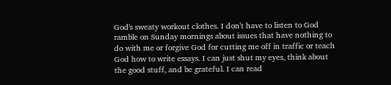God's sweaty workout clothes. I don't have to listen to God ramble on Sunday mornings about issues that have nothing to do with me or forgive God for cutting me off in traffic or teach God how to write essays. I can just shut my eyes, think about the good stuff, and be grateful. I can read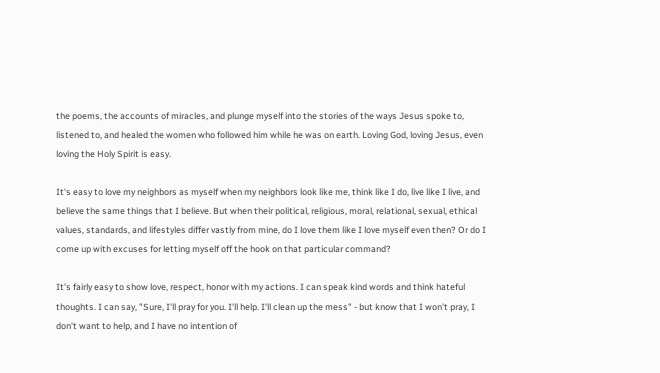the poems, the accounts of miracles, and plunge myself into the stories of the ways Jesus spoke to, listened to, and healed the women who followed him while he was on earth. Loving God, loving Jesus, even loving the Holy Spirit is easy.

It's easy to love my neighbors as myself when my neighbors look like me, think like I do, live like I live, and believe the same things that I believe. But when their political, religious, moral, relational, sexual, ethical values, standards, and lifestyles differ vastly from mine, do I love them like I love myself even then? Or do I come up with excuses for letting myself off the hook on that particular command?

It's fairly easy to show love, respect, honor with my actions. I can speak kind words and think hateful thoughts. I can say, "Sure, I'll pray for you. I'll help. I'll clean up the mess" - but know that I won't pray, I don't want to help, and I have no intention of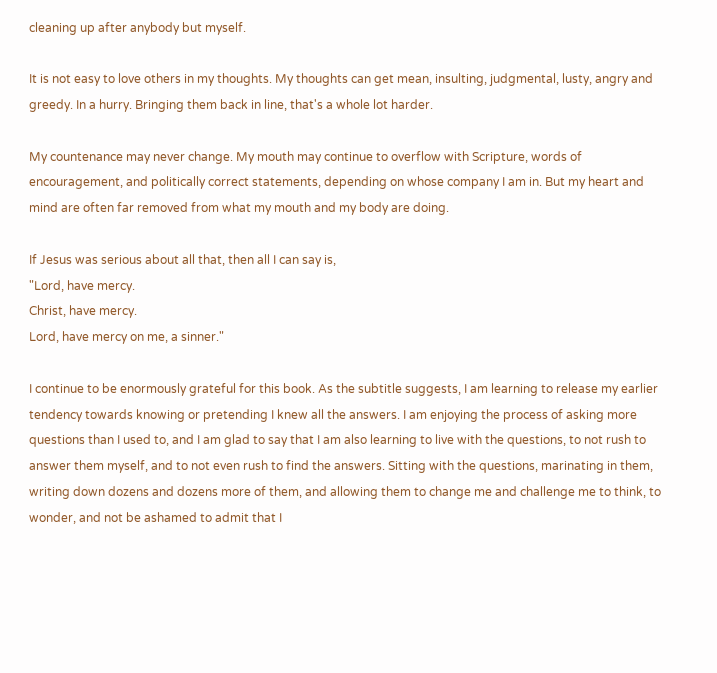cleaning up after anybody but myself.

It is not easy to love others in my thoughts. My thoughts can get mean, insulting, judgmental, lusty, angry and greedy. In a hurry. Bringing them back in line, that's a whole lot harder.

My countenance may never change. My mouth may continue to overflow with Scripture, words of encouragement, and politically correct statements, depending on whose company I am in. But my heart and mind are often far removed from what my mouth and my body are doing.

If Jesus was serious about all that, then all I can say is,
"Lord, have mercy.
Christ, have mercy.
Lord, have mercy on me, a sinner."

I continue to be enormously grateful for this book. As the subtitle suggests, I am learning to release my earlier tendency towards knowing or pretending I knew all the answers. I am enjoying the process of asking more questions than I used to, and I am glad to say that I am also learning to live with the questions, to not rush to answer them myself, and to not even rush to find the answers. Sitting with the questions, marinating in them, writing down dozens and dozens more of them, and allowing them to change me and challenge me to think, to wonder, and not be ashamed to admit that I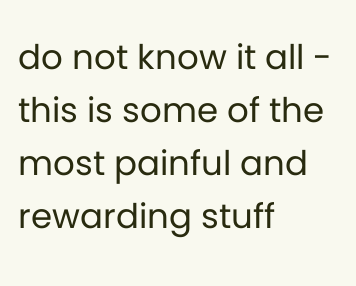do not know it all - this is some of the most painful and rewarding stuff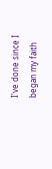I've done since I began my faith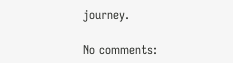journey.

No comments: